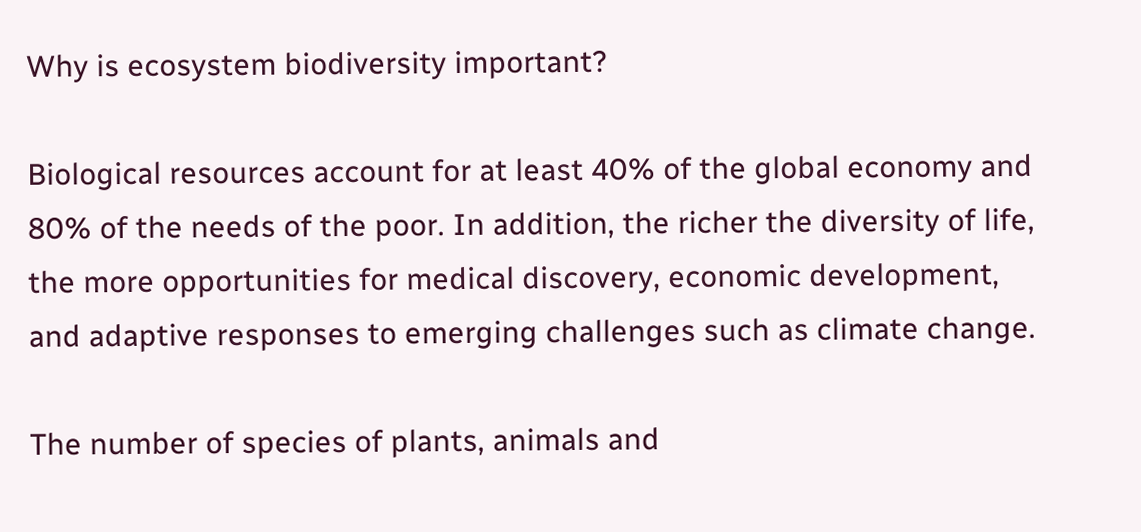Why is ecosystem biodiversity important?

Biological resources account for at least 40% of the global economy and 80% of the needs of the poor. In addition, the richer the diversity of life, the more opportunities for medical discovery, economic development, and adaptive responses to emerging challenges such as climate change.

The number of species of plants, animals and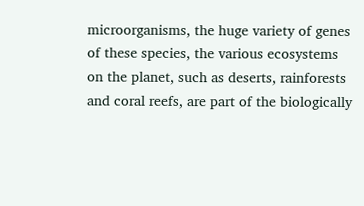microorganisms, the huge variety of genes of these species, the various ecosystems on the planet, such as deserts, rainforests and coral reefs, are part of the biologically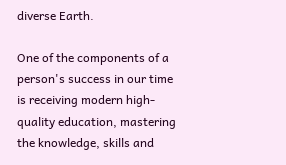diverse Earth.

One of the components of a person's success in our time is receiving modern high-quality education, mastering the knowledge, skills and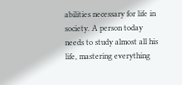abilities necessary for life in society. A person today needs to study almost all his life, mastering everything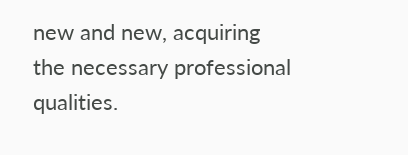new and new, acquiring the necessary professional qualities.